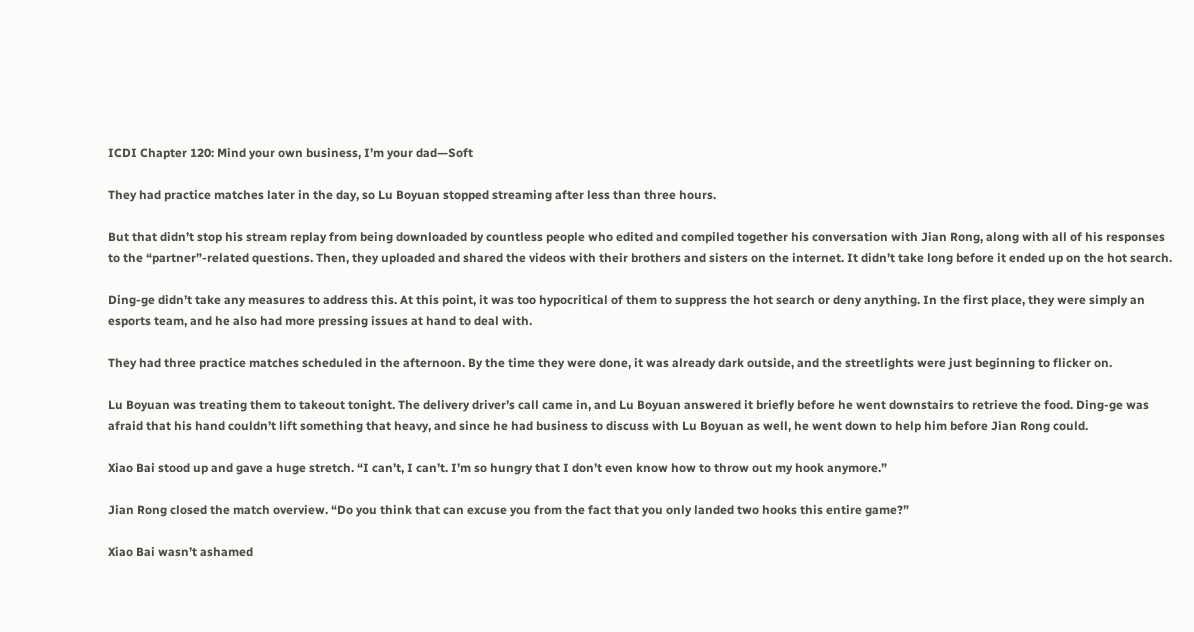ICDI Chapter 120: Mind your own business, I’m your dad—Soft

They had practice matches later in the day, so Lu Boyuan stopped streaming after less than three hours.

But that didn’t stop his stream replay from being downloaded by countless people who edited and compiled together his conversation with Jian Rong, along with all of his responses to the “partner”-related questions. Then, they uploaded and shared the videos with their brothers and sisters on the internet. It didn’t take long before it ended up on the hot search.

Ding-ge didn’t take any measures to address this. At this point, it was too hypocritical of them to suppress the hot search or deny anything. In the first place, they were simply an esports team, and he also had more pressing issues at hand to deal with.

They had three practice matches scheduled in the afternoon. By the time they were done, it was already dark outside, and the streetlights were just beginning to flicker on.

Lu Boyuan was treating them to takeout tonight. The delivery driver’s call came in, and Lu Boyuan answered it briefly before he went downstairs to retrieve the food. Ding-ge was afraid that his hand couldn’t lift something that heavy, and since he had business to discuss with Lu Boyuan as well, he went down to help him before Jian Rong could.

Xiao Bai stood up and gave a huge stretch. “I can’t, I can’t. I’m so hungry that I don’t even know how to throw out my hook anymore.”

Jian Rong closed the match overview. “Do you think that can excuse you from the fact that you only landed two hooks this entire game?”

Xiao Bai wasn’t ashamed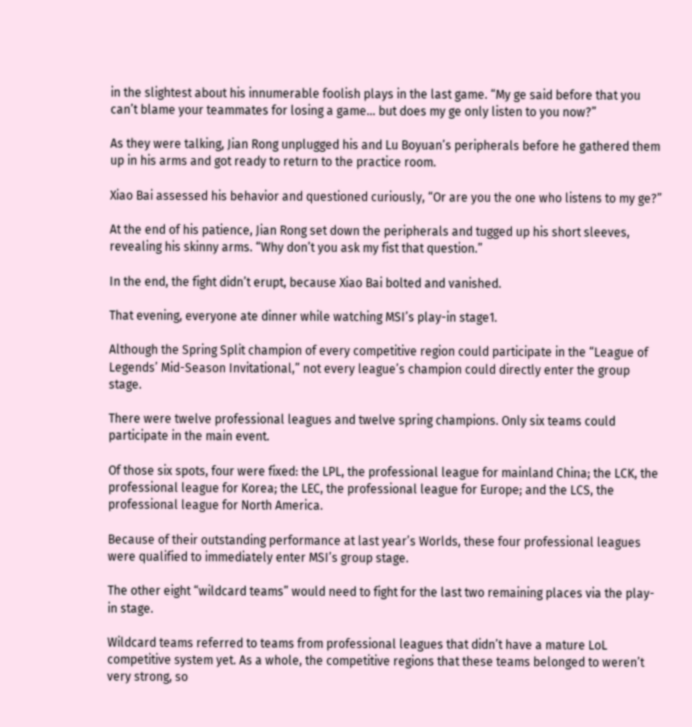in the slightest about his innumerable foolish plays in the last game. “My ge said before that you can’t blame your teammates for losing a game… but does my ge only listen to you now?”

As they were talking, Jian Rong unplugged his and Lu Boyuan’s peripherals before he gathered them up in his arms and got ready to return to the practice room.

Xiao Bai assessed his behavior and questioned curiously, “Or are you the one who listens to my ge?”

At the end of his patience, Jian Rong set down the peripherals and tugged up his short sleeves, revealing his skinny arms. “Why don’t you ask my fist that question.”

In the end, the fight didn’t erupt, because Xiao Bai bolted and vanished.

That evening, everyone ate dinner while watching MSI’s play-in stage1.

Although the Spring Split champion of every competitive region could participate in the “League of Legends’ Mid-Season Invitational,” not every league’s champion could directly enter the group stage.

There were twelve professional leagues and twelve spring champions. Only six teams could participate in the main event.

Of those six spots, four were fixed: the LPL, the professional league for mainland China; the LCK, the professional league for Korea; the LEC, the professional league for Europe; and the LCS, the professional league for North America.

Because of their outstanding performance at last year’s Worlds, these four professional leagues were qualified to immediately enter MSI’s group stage.

The other eight “wildcard teams” would need to fight for the last two remaining places via the play-in stage.

Wildcard teams referred to teams from professional leagues that didn’t have a mature LoL competitive system yet. As a whole, the competitive regions that these teams belonged to weren’t very strong, so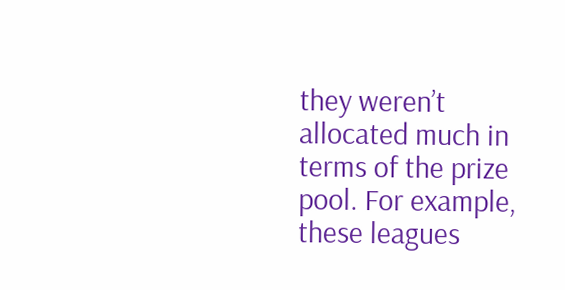they weren’t allocated much in terms of the prize pool. For example, these leagues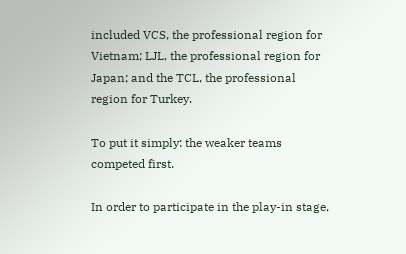included VCS, the professional region for Vietnam; LJL, the professional region for Japan; and the TCL, the professional region for Turkey.

To put it simply: the weaker teams competed first.

In order to participate in the play-in stage,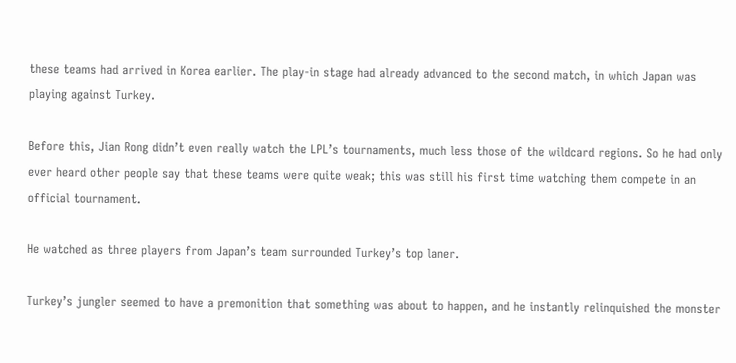these teams had arrived in Korea earlier. The play-in stage had already advanced to the second match, in which Japan was playing against Turkey.

Before this, Jian Rong didn’t even really watch the LPL’s tournaments, much less those of the wildcard regions. So he had only ever heard other people say that these teams were quite weak; this was still his first time watching them compete in an official tournament.

He watched as three players from Japan’s team surrounded Turkey’s top laner.

Turkey’s jungler seemed to have a premonition that something was about to happen, and he instantly relinquished the monster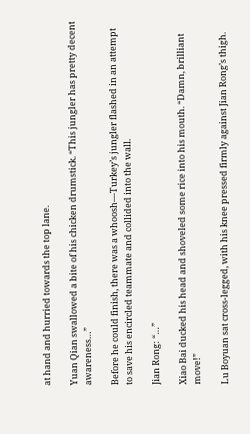at hand and hurried towards the top lane.

Yuan Qian swallowed a bite of his chicken drumstick. “This jungler has pretty decent awareness…”

Before he could finish, there was a whoosh—Turkey’s jungler flashed in an attempt to save his encircled teammate and collided into the wall.

Jian Rong: “…”

Xiao Bai ducked his head and shoveled some rice into his mouth. “Damn, brilliant move!”

Lu Boyuan sat cross-legged, with his knee pressed firmly against Jian Rong’s thigh.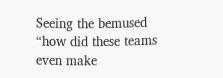Seeing the bemused “how did these teams even make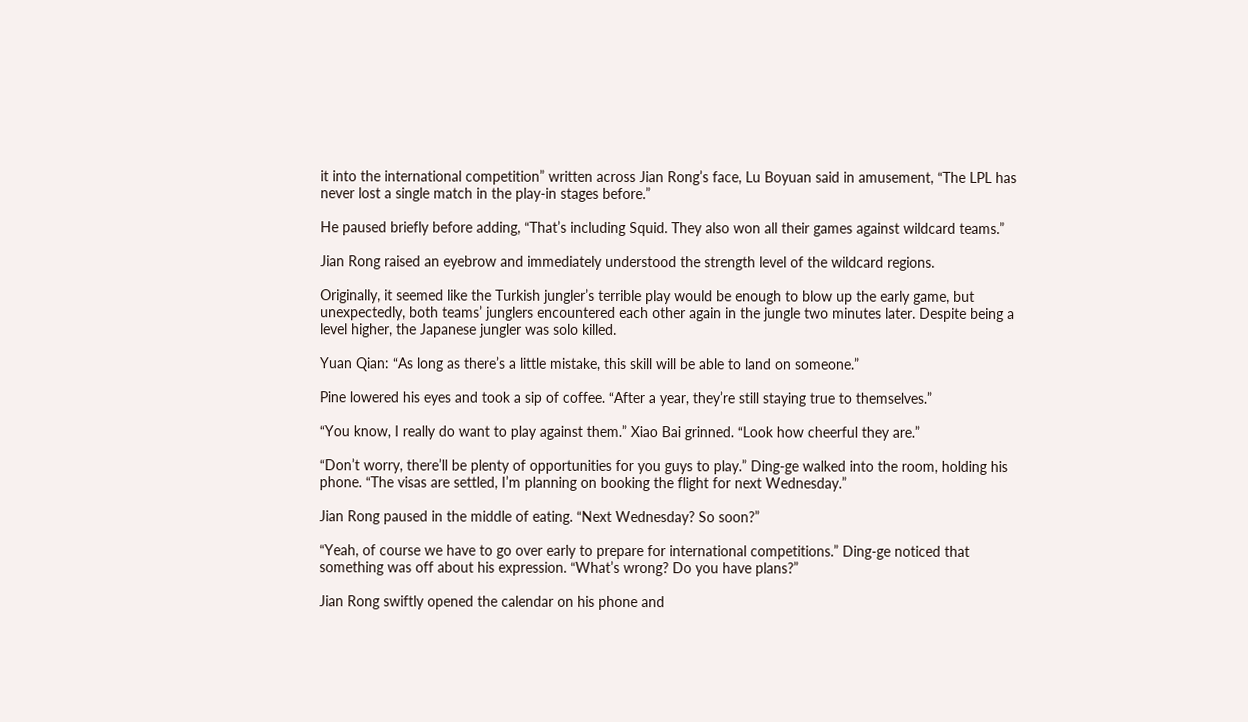it into the international competition” written across Jian Rong’s face, Lu Boyuan said in amusement, “The LPL has never lost a single match in the play-in stages before.”

He paused briefly before adding, “That’s including Squid. They also won all their games against wildcard teams.”

Jian Rong raised an eyebrow and immediately understood the strength level of the wildcard regions.

Originally, it seemed like the Turkish jungler’s terrible play would be enough to blow up the early game, but unexpectedly, both teams’ junglers encountered each other again in the jungle two minutes later. Despite being a level higher, the Japanese jungler was solo killed.

Yuan Qian: “As long as there’s a little mistake, this skill will be able to land on someone.”

Pine lowered his eyes and took a sip of coffee. “After a year, they’re still staying true to themselves.”

“You know, I really do want to play against them.” Xiao Bai grinned. “Look how cheerful they are.”

“Don’t worry, there’ll be plenty of opportunities for you guys to play.” Ding-ge walked into the room, holding his phone. “The visas are settled, I’m planning on booking the flight for next Wednesday.”

Jian Rong paused in the middle of eating. “Next Wednesday? So soon?”

“Yeah, of course we have to go over early to prepare for international competitions.” Ding-ge noticed that something was off about his expression. “What’s wrong? Do you have plans?”

Jian Rong swiftly opened the calendar on his phone and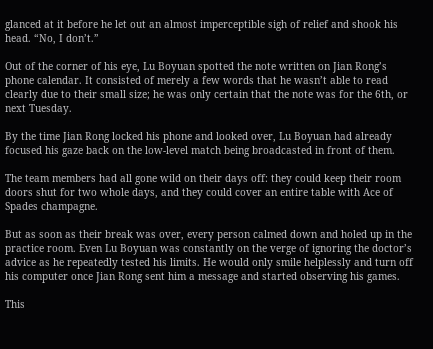glanced at it before he let out an almost imperceptible sigh of relief and shook his head. “No, I don’t.”

Out of the corner of his eye, Lu Boyuan spotted the note written on Jian Rong’s phone calendar. It consisted of merely a few words that he wasn’t able to read clearly due to their small size; he was only certain that the note was for the 6th, or next Tuesday.

By the time Jian Rong locked his phone and looked over, Lu Boyuan had already focused his gaze back on the low-level match being broadcasted in front of them.

The team members had all gone wild on their days off: they could keep their room doors shut for two whole days, and they could cover an entire table with Ace of Spades champagne.

But as soon as their break was over, every person calmed down and holed up in the practice room. Even Lu Boyuan was constantly on the verge of ignoring the doctor’s advice as he repeatedly tested his limits. He would only smile helplessly and turn off his computer once Jian Rong sent him a message and started observing his games.

This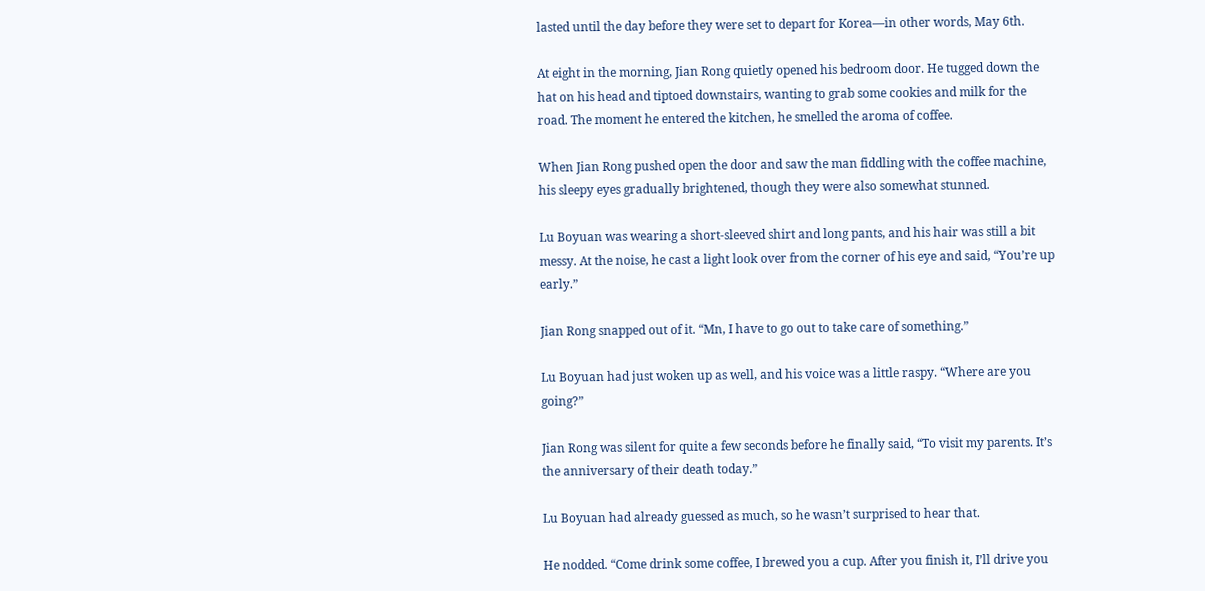lasted until the day before they were set to depart for Korea—in other words, May 6th.

At eight in the morning, Jian Rong quietly opened his bedroom door. He tugged down the hat on his head and tiptoed downstairs, wanting to grab some cookies and milk for the road. The moment he entered the kitchen, he smelled the aroma of coffee.

When Jian Rong pushed open the door and saw the man fiddling with the coffee machine, his sleepy eyes gradually brightened, though they were also somewhat stunned.

Lu Boyuan was wearing a short-sleeved shirt and long pants, and his hair was still a bit messy. At the noise, he cast a light look over from the corner of his eye and said, “You’re up early.”

Jian Rong snapped out of it. “Mn, I have to go out to take care of something.”

Lu Boyuan had just woken up as well, and his voice was a little raspy. “Where are you going?”

Jian Rong was silent for quite a few seconds before he finally said, “To visit my parents. It’s the anniversary of their death today.”

Lu Boyuan had already guessed as much, so he wasn’t surprised to hear that.

He nodded. “Come drink some coffee, I brewed you a cup. After you finish it, I’ll drive you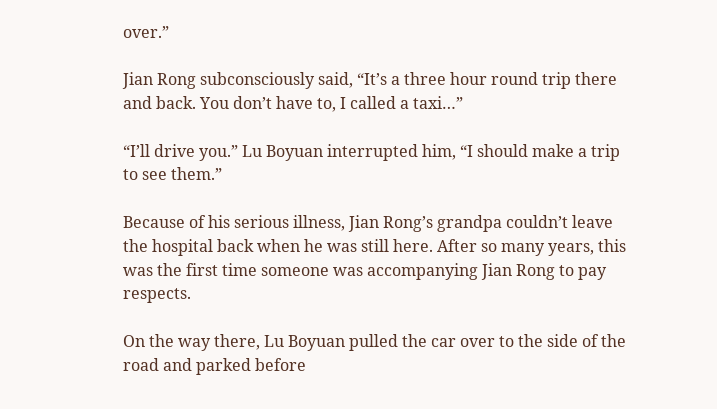over.”

Jian Rong subconsciously said, “It’s a three hour round trip there and back. You don’t have to, I called a taxi…”

“I’ll drive you.” Lu Boyuan interrupted him, “I should make a trip to see them.”

Because of his serious illness, Jian Rong’s grandpa couldn’t leave the hospital back when he was still here. After so many years, this was the first time someone was accompanying Jian Rong to pay respects.

On the way there, Lu Boyuan pulled the car over to the side of the road and parked before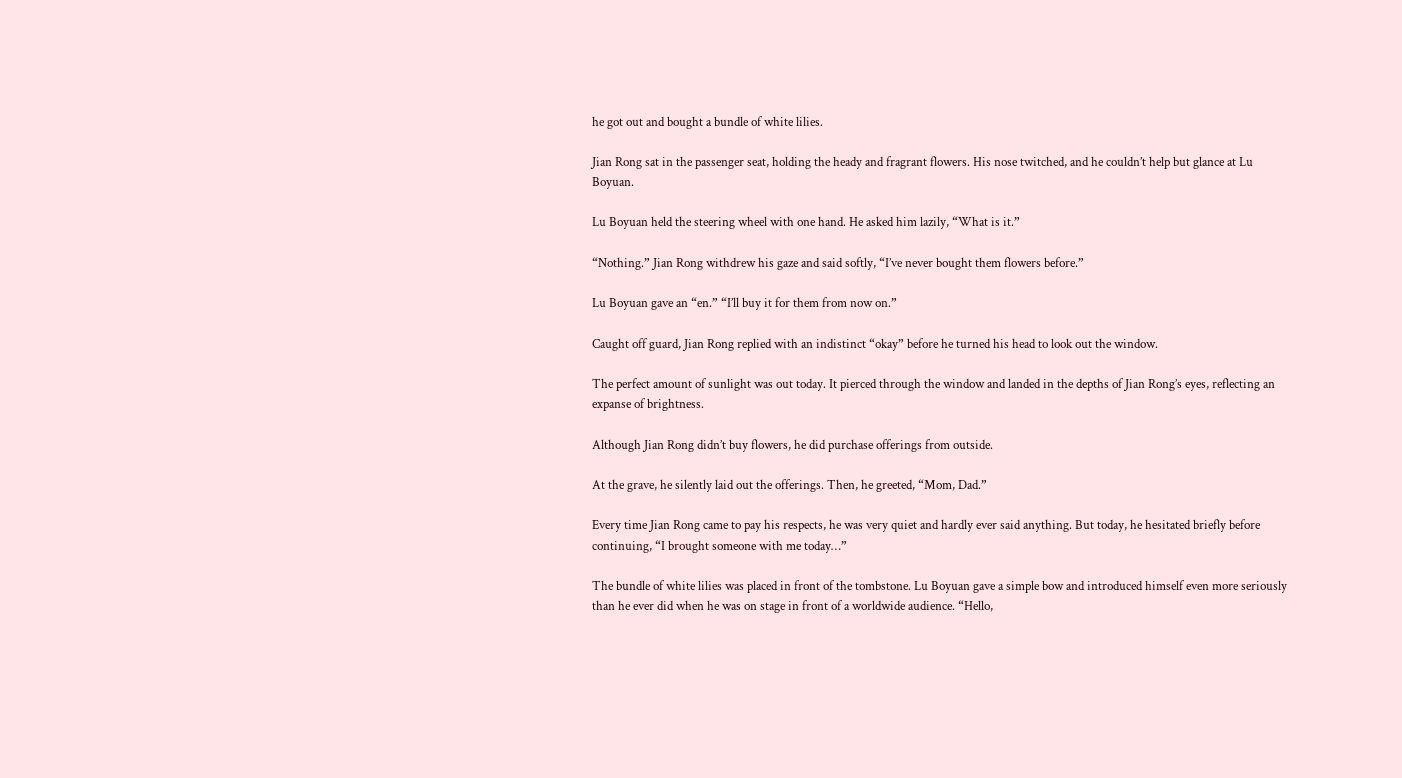he got out and bought a bundle of white lilies.

Jian Rong sat in the passenger seat, holding the heady and fragrant flowers. His nose twitched, and he couldn’t help but glance at Lu Boyuan.

Lu Boyuan held the steering wheel with one hand. He asked him lazily, “What is it.”

“Nothing.” Jian Rong withdrew his gaze and said softly, “I’ve never bought them flowers before.”

Lu Boyuan gave an “en.” “I’ll buy it for them from now on.”

Caught off guard, Jian Rong replied with an indistinct “okay” before he turned his head to look out the window.

The perfect amount of sunlight was out today. It pierced through the window and landed in the depths of Jian Rong’s eyes, reflecting an expanse of brightness.

Although Jian Rong didn’t buy flowers, he did purchase offerings from outside.

At the grave, he silently laid out the offerings. Then, he greeted, “Mom, Dad.”

Every time Jian Rong came to pay his respects, he was very quiet and hardly ever said anything. But today, he hesitated briefly before continuing, “I brought someone with me today…”

The bundle of white lilies was placed in front of the tombstone. Lu Boyuan gave a simple bow and introduced himself even more seriously than he ever did when he was on stage in front of a worldwide audience. “Hello,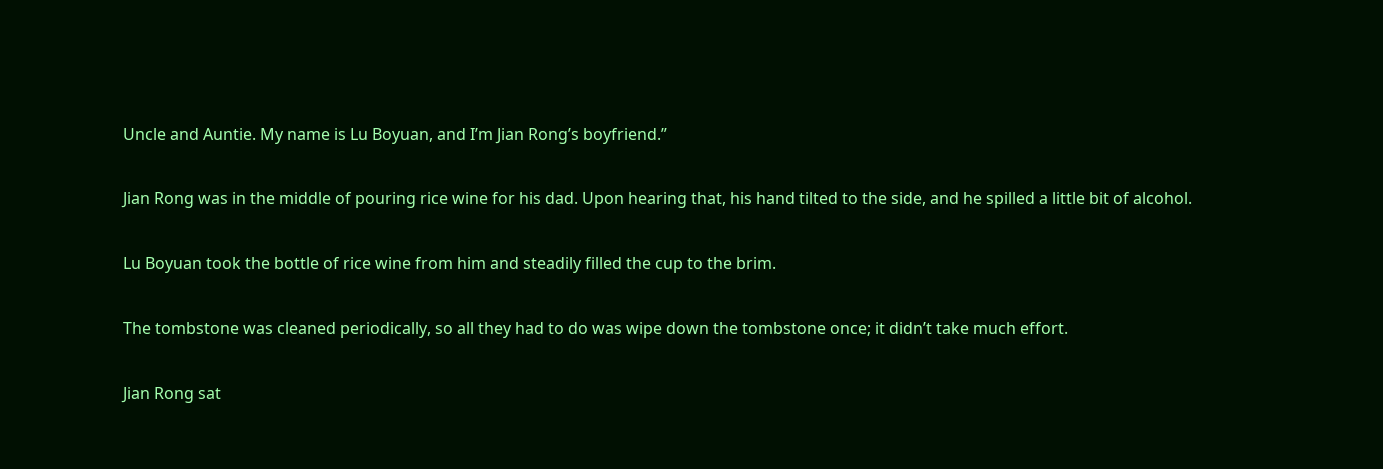Uncle and Auntie. My name is Lu Boyuan, and I’m Jian Rong’s boyfriend.”

Jian Rong was in the middle of pouring rice wine for his dad. Upon hearing that, his hand tilted to the side, and he spilled a little bit of alcohol.

Lu Boyuan took the bottle of rice wine from him and steadily filled the cup to the brim.

The tombstone was cleaned periodically, so all they had to do was wipe down the tombstone once; it didn’t take much effort.

Jian Rong sat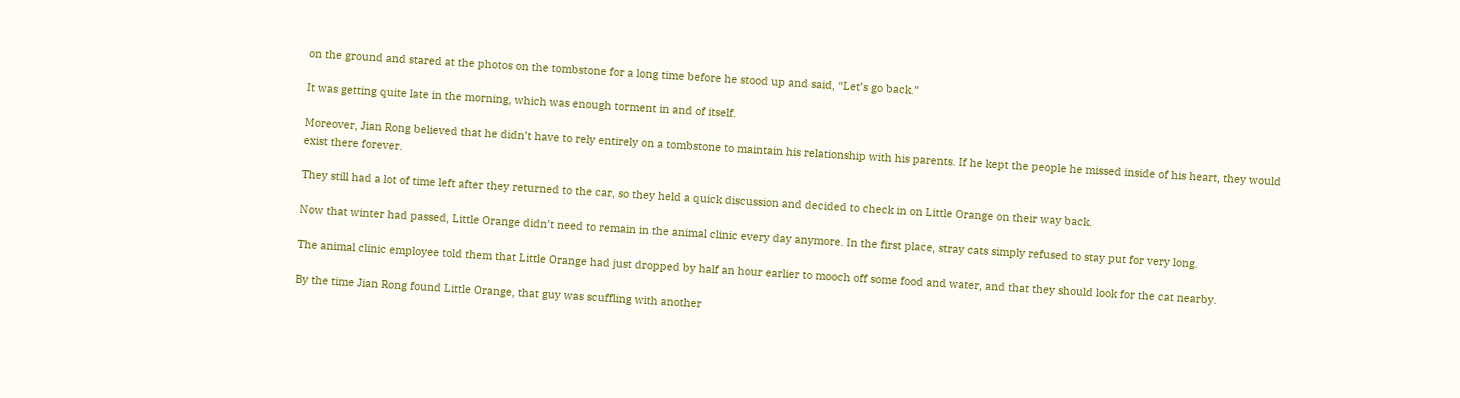on the ground and stared at the photos on the tombstone for a long time before he stood up and said, “Let’s go back.”

It was getting quite late in the morning, which was enough torment in and of itself.

Moreover, Jian Rong believed that he didn’t have to rely entirely on a tombstone to maintain his relationship with his parents. If he kept the people he missed inside of his heart, they would exist there forever.

They still had a lot of time left after they returned to the car, so they held a quick discussion and decided to check in on Little Orange on their way back.

Now that winter had passed, Little Orange didn’t need to remain in the animal clinic every day anymore. In the first place, stray cats simply refused to stay put for very long.

The animal clinic employee told them that Little Orange had just dropped by half an hour earlier to mooch off some food and water, and that they should look for the cat nearby.

By the time Jian Rong found Little Orange, that guy was scuffling with another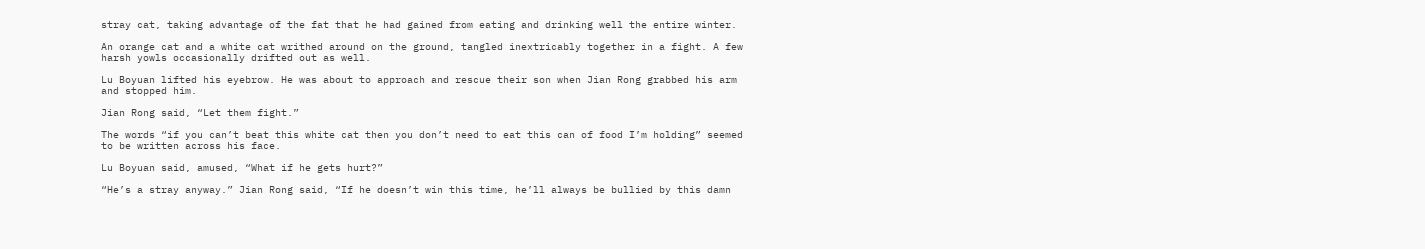stray cat, taking advantage of the fat that he had gained from eating and drinking well the entire winter.

An orange cat and a white cat writhed around on the ground, tangled inextricably together in a fight. A few harsh yowls occasionally drifted out as well.

Lu Boyuan lifted his eyebrow. He was about to approach and rescue their son when Jian Rong grabbed his arm and stopped him.

Jian Rong said, “Let them fight.”

The words “if you can’t beat this white cat then you don’t need to eat this can of food I’m holding” seemed to be written across his face.

Lu Boyuan said, amused, “What if he gets hurt?”

“He’s a stray anyway.” Jian Rong said, “If he doesn’t win this time, he’ll always be bullied by this damn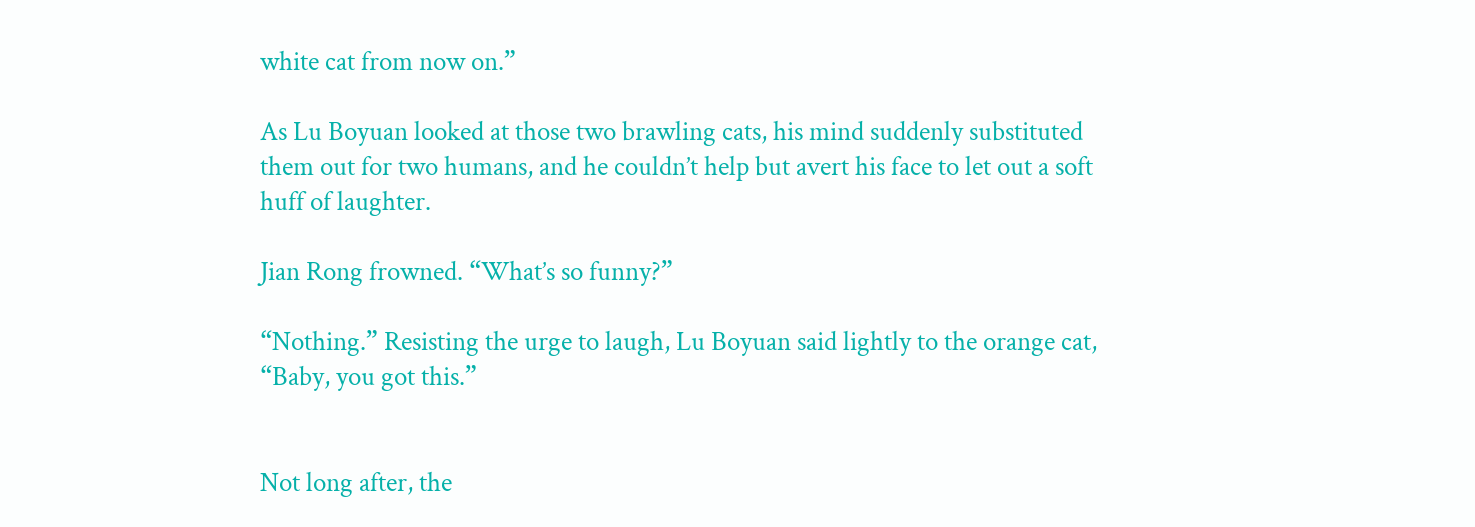white cat from now on.”

As Lu Boyuan looked at those two brawling cats, his mind suddenly substituted them out for two humans, and he couldn’t help but avert his face to let out a soft huff of laughter.

Jian Rong frowned. “What’s so funny?”

“Nothing.” Resisting the urge to laugh, Lu Boyuan said lightly to the orange cat, “Baby, you got this.”


Not long after, the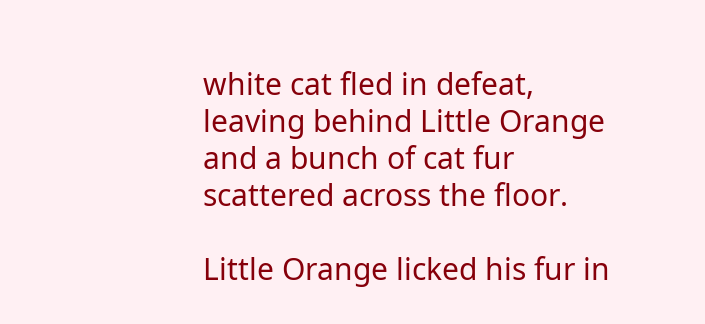white cat fled in defeat, leaving behind Little Orange and a bunch of cat fur scattered across the floor.

Little Orange licked his fur in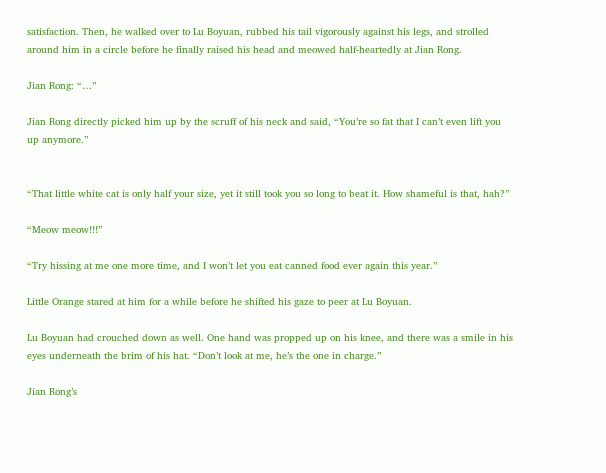satisfaction. Then, he walked over to Lu Boyuan, rubbed his tail vigorously against his legs, and strolled around him in a circle before he finally raised his head and meowed half-heartedly at Jian Rong.

Jian Rong: “…”

Jian Rong directly picked him up by the scruff of his neck and said, “You’re so fat that I can’t even lift you up anymore.”


“That little white cat is only half your size, yet it still took you so long to beat it. How shameful is that, hah?”

“Meow meow!!!”

“Try hissing at me one more time, and I won’t let you eat canned food ever again this year.”

Little Orange stared at him for a while before he shifted his gaze to peer at Lu Boyuan.

Lu Boyuan had crouched down as well. One hand was propped up on his knee, and there was a smile in his eyes underneath the brim of his hat. “Don’t look at me, he’s the one in charge.”

Jian Rong’s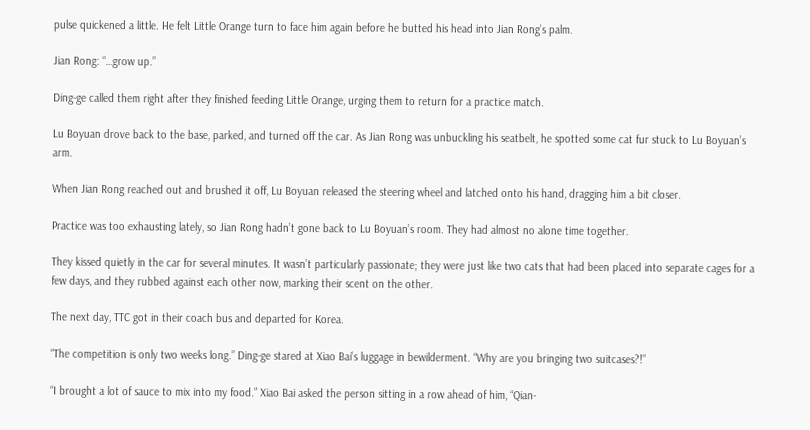pulse quickened a little. He felt Little Orange turn to face him again before he butted his head into Jian Rong’s palm.

Jian Rong: “…grow up.”

Ding-ge called them right after they finished feeding Little Orange, urging them to return for a practice match.

Lu Boyuan drove back to the base, parked, and turned off the car. As Jian Rong was unbuckling his seatbelt, he spotted some cat fur stuck to Lu Boyuan’s arm.

When Jian Rong reached out and brushed it off, Lu Boyuan released the steering wheel and latched onto his hand, dragging him a bit closer.

Practice was too exhausting lately, so Jian Rong hadn’t gone back to Lu Boyuan’s room. They had almost no alone time together.

They kissed quietly in the car for several minutes. It wasn’t particularly passionate; they were just like two cats that had been placed into separate cages for a few days, and they rubbed against each other now, marking their scent on the other.

The next day, TTC got in their coach bus and departed for Korea.

“The competition is only two weeks long.” Ding-ge stared at Xiao Bai’s luggage in bewilderment. “Why are you bringing two suitcases?!”

“I brought a lot of sauce to mix into my food.” Xiao Bai asked the person sitting in a row ahead of him, “Qian-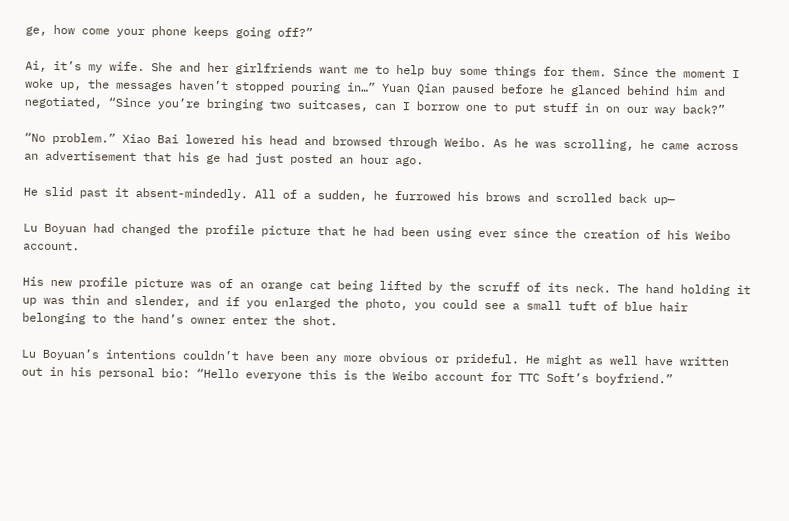ge, how come your phone keeps going off?”

Ai, it’s my wife. She and her girlfriends want me to help buy some things for them. Since the moment I woke up, the messages haven’t stopped pouring in…” Yuan Qian paused before he glanced behind him and negotiated, “Since you’re bringing two suitcases, can I borrow one to put stuff in on our way back?”

“No problem.” Xiao Bai lowered his head and browsed through Weibo. As he was scrolling, he came across an advertisement that his ge had just posted an hour ago.

He slid past it absent-mindedly. All of a sudden, he furrowed his brows and scrolled back up—

Lu Boyuan had changed the profile picture that he had been using ever since the creation of his Weibo account.

His new profile picture was of an orange cat being lifted by the scruff of its neck. The hand holding it up was thin and slender, and if you enlarged the photo, you could see a small tuft of blue hair belonging to the hand’s owner enter the shot.

Lu Boyuan’s intentions couldn’t have been any more obvious or prideful. He might as well have written out in his personal bio: “Hello everyone this is the Weibo account for TTC Soft’s boyfriend.”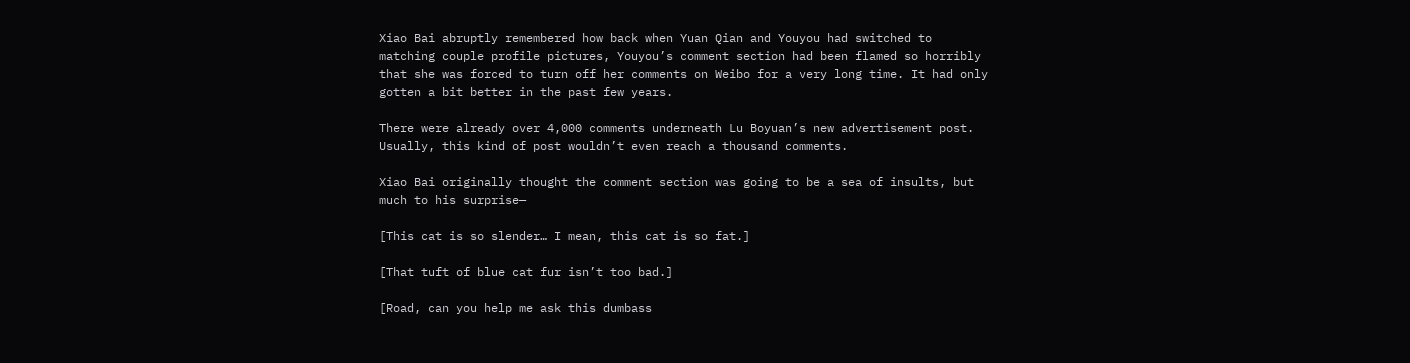Xiao Bai abruptly remembered how back when Yuan Qian and Youyou had switched to matching couple profile pictures, Youyou’s comment section had been flamed so horribly that she was forced to turn off her comments on Weibo for a very long time. It had only gotten a bit better in the past few years.

There were already over 4,000 comments underneath Lu Boyuan’s new advertisement post. Usually, this kind of post wouldn’t even reach a thousand comments.

Xiao Bai originally thought the comment section was going to be a sea of insults, but much to his surprise—

[This cat is so slender… I mean, this cat is so fat.]

[That tuft of blue cat fur isn’t too bad.]

[Road, can you help me ask this dumbass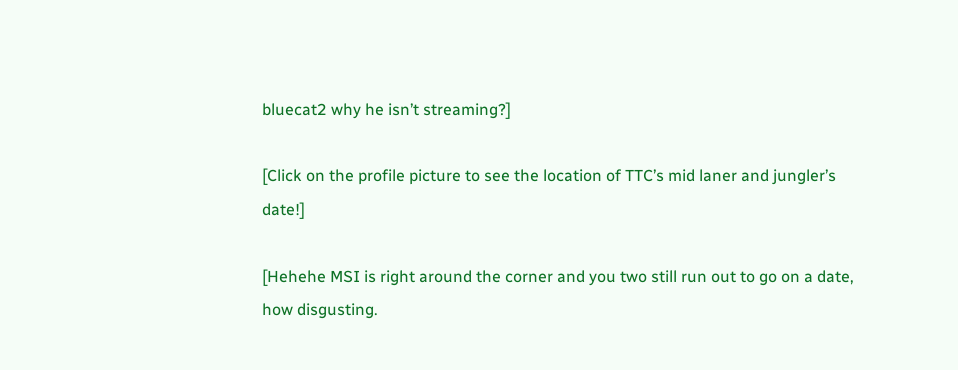bluecat2 why he isn’t streaming?]

[Click on the profile picture to see the location of TTC’s mid laner and jungler’s date!]

[Hehehe MSI is right around the corner and you two still run out to go on a date, how disgusting.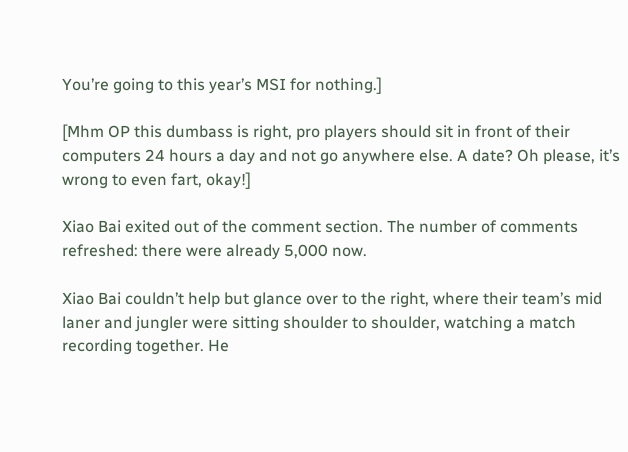You’re going to this year’s MSI for nothing.]

[Mhm OP this dumbass is right, pro players should sit in front of their computers 24 hours a day and not go anywhere else. A date? Oh please, it’s wrong to even fart, okay!]

Xiao Bai exited out of the comment section. The number of comments refreshed: there were already 5,000 now.

Xiao Bai couldn’t help but glance over to the right, where their team’s mid laner and jungler were sitting shoulder to shoulder, watching a match recording together. He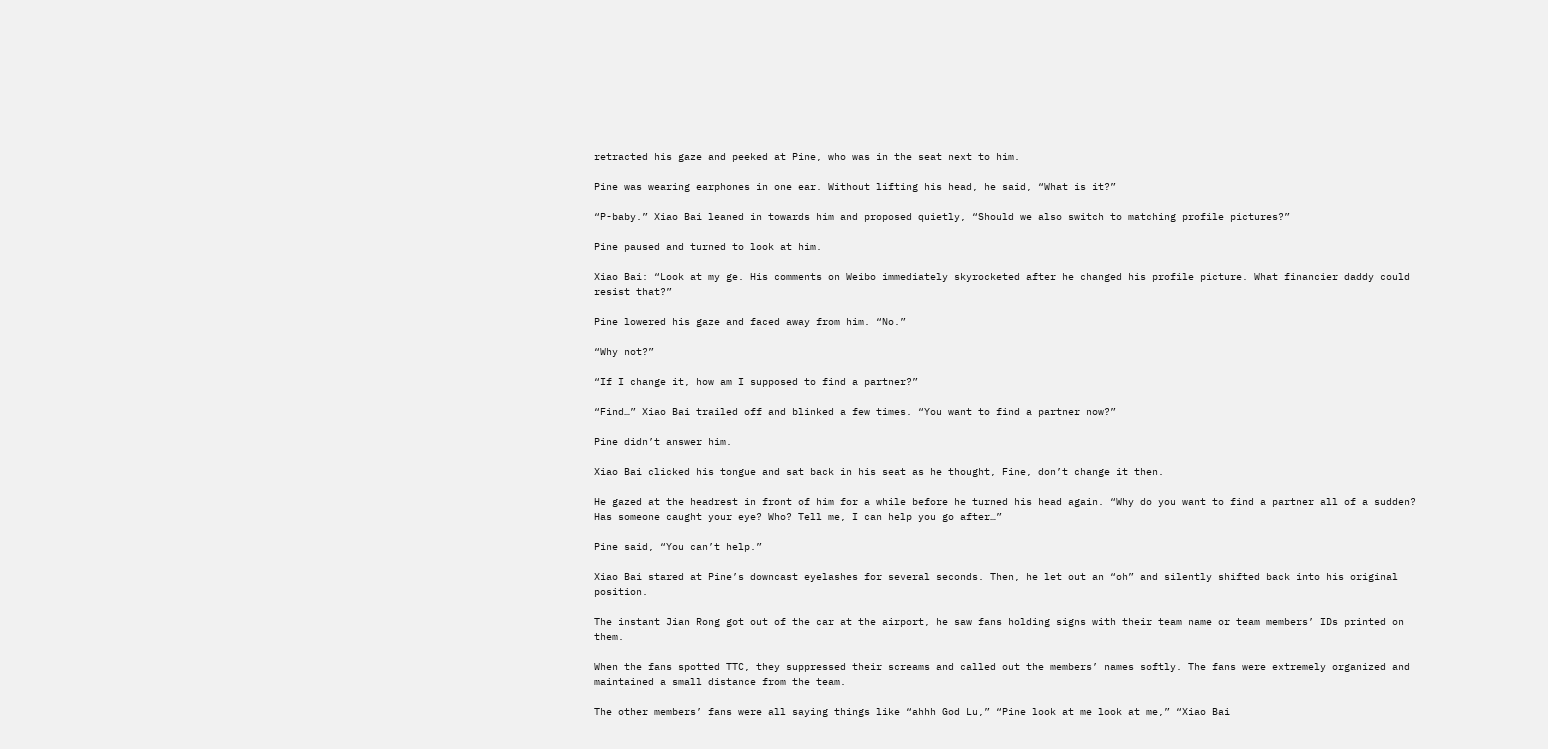retracted his gaze and peeked at Pine, who was in the seat next to him.

Pine was wearing earphones in one ear. Without lifting his head, he said, “What is it?”

“P-baby.” Xiao Bai leaned in towards him and proposed quietly, “Should we also switch to matching profile pictures?”

Pine paused and turned to look at him.

Xiao Bai: “Look at my ge. His comments on Weibo immediately skyrocketed after he changed his profile picture. What financier daddy could resist that?”

Pine lowered his gaze and faced away from him. “No.”

“Why not?”

“If I change it, how am I supposed to find a partner?”

“Find…” Xiao Bai trailed off and blinked a few times. “You want to find a partner now?”

Pine didn’t answer him.

Xiao Bai clicked his tongue and sat back in his seat as he thought, Fine, don’t change it then.

He gazed at the headrest in front of him for a while before he turned his head again. “Why do you want to find a partner all of a sudden? Has someone caught your eye? Who? Tell me, I can help you go after…”

Pine said, “You can’t help.”

Xiao Bai stared at Pine’s downcast eyelashes for several seconds. Then, he let out an “oh” and silently shifted back into his original position.

The instant Jian Rong got out of the car at the airport, he saw fans holding signs with their team name or team members’ IDs printed on them.

When the fans spotted TTC, they suppressed their screams and called out the members’ names softly. The fans were extremely organized and maintained a small distance from the team.

The other members’ fans were all saying things like “ahhh God Lu,” “Pine look at me look at me,” “Xiao Bai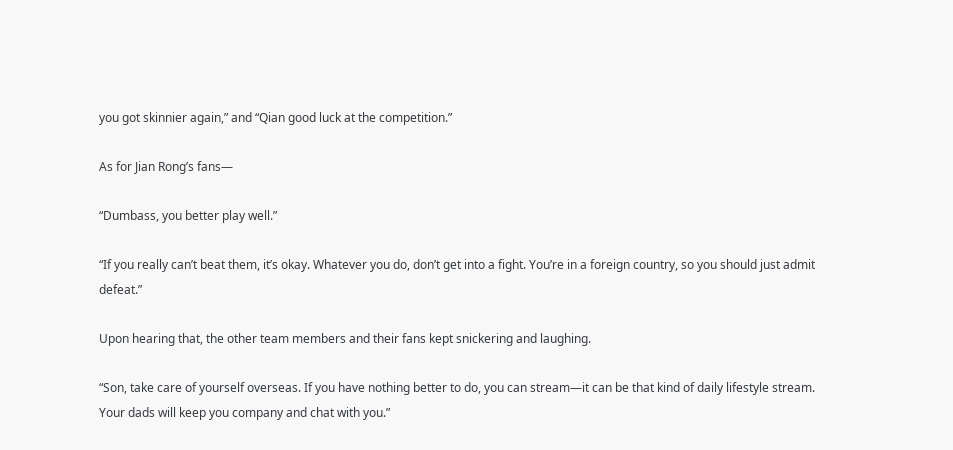you got skinnier again,” and “Qian good luck at the competition.”

As for Jian Rong’s fans—

“Dumbass, you better play well.”

“If you really can’t beat them, it’s okay. Whatever you do, don’t get into a fight. You’re in a foreign country, so you should just admit defeat.”

Upon hearing that, the other team members and their fans kept snickering and laughing.

“Son, take care of yourself overseas. If you have nothing better to do, you can stream—it can be that kind of daily lifestyle stream. Your dads will keep you company and chat with you.”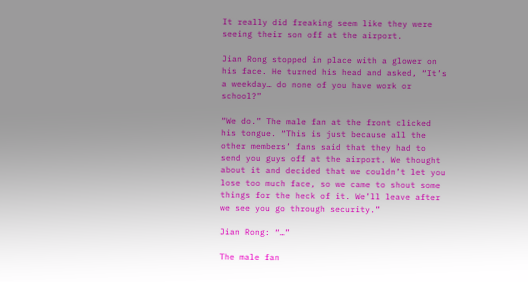It really did freaking seem like they were seeing their son off at the airport.

Jian Rong stopped in place with a glower on his face. He turned his head and asked, “It’s a weekday… do none of you have work or school?”

“We do.” The male fan at the front clicked his tongue. “This is just because all the other members’ fans said that they had to send you guys off at the airport. We thought about it and decided that we couldn’t let you lose too much face, so we came to shout some things for the heck of it. We’ll leave after we see you go through security.”

Jian Rong: “…”

The male fan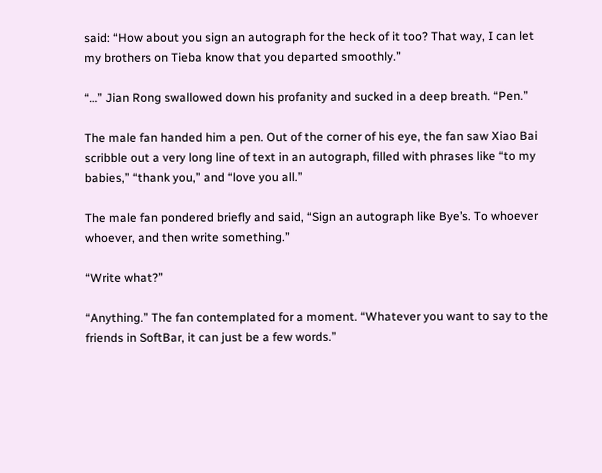said: “How about you sign an autograph for the heck of it too? That way, I can let my brothers on Tieba know that you departed smoothly.”

“…” Jian Rong swallowed down his profanity and sucked in a deep breath. “Pen.”

The male fan handed him a pen. Out of the corner of his eye, the fan saw Xiao Bai scribble out a very long line of text in an autograph, filled with phrases like “to my babies,” “thank you,” and “love you all.”

The male fan pondered briefly and said, “Sign an autograph like Bye’s. To whoever whoever, and then write something.”

“Write what?”

“Anything.” The fan contemplated for a moment. “Whatever you want to say to the friends in SoftBar, it can just be a few words.”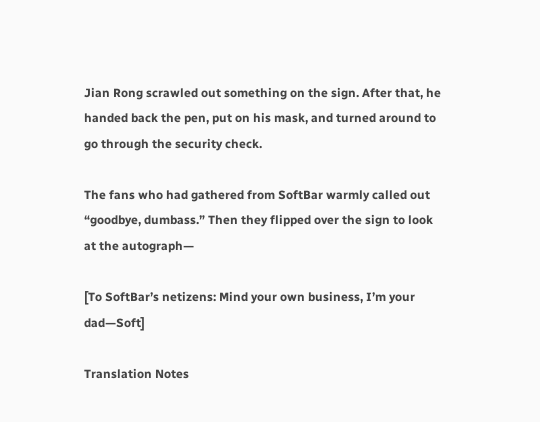Jian Rong scrawled out something on the sign. After that, he handed back the pen, put on his mask, and turned around to go through the security check.

The fans who had gathered from SoftBar warmly called out “goodbye, dumbass.” Then they flipped over the sign to look at the autograph—

[To SoftBar’s netizens: Mind your own business, I’m your dad—Soft]

Translation Notes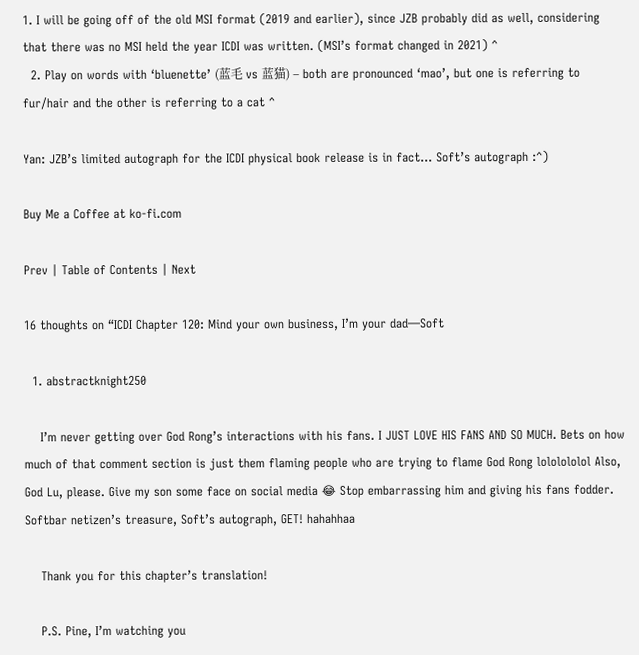1. I will be going off of the old MSI format (2019 and earlier), since JZB probably did as well, considering that there was no MSI held the year ICDI was written. (MSI’s format changed in 2021) ^
  2. Play on words with ‘bluenette’ (蓝毛 vs 蓝猫) – both are pronounced ‘mao’, but one is referring to fur/hair and the other is referring to a cat ^

Yan: JZB’s limited autograph for the ICDI physical book release is in fact… Soft’s autograph :^)

Buy Me a Coffee at ko-fi.com

Prev | Table of Contents | Next

16 thoughts on “ICDI Chapter 120: Mind your own business, I’m your dad—Soft

  1. abstractknight250

    I’m never getting over God Rong’s interactions with his fans. I JUST LOVE HIS FANS AND SO MUCH. Bets on how much of that comment section is just them flaming people who are trying to flame God Rong lololololol Also, God Lu, please. Give my son some face on social media 😂 Stop embarrassing him and giving his fans fodder. Softbar netizen’s treasure, Soft’s autograph, GET! hahahhaa

    Thank you for this chapter’s translation!

    P.S. Pine, I’m watching you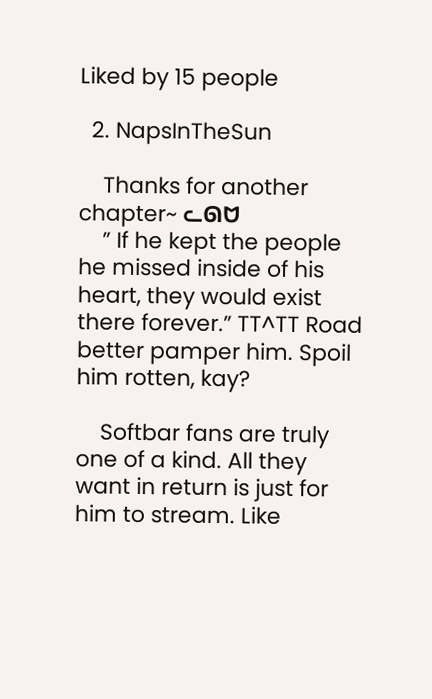Liked by 15 people

  2. NapsInTheSun

    Thanks for another chapter~ ᓚᘏᗢ
    ” If he kept the people he missed inside of his heart, they would exist there forever.” TT^TT Road better pamper him. Spoil him rotten, kay?

    Softbar fans are truly one of a kind. All they want in return is just for him to stream. Like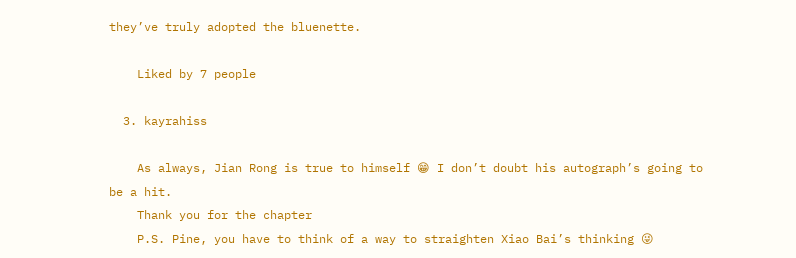they’ve truly adopted the bluenette.

    Liked by 7 people

  3. kayrahiss

    As always, Jian Rong is true to himself 😁 I don’t doubt his autograph’s going to be a hit.
    Thank you for the chapter
    P.S. Pine, you have to think of a way to straighten Xiao Bai’s thinking 😜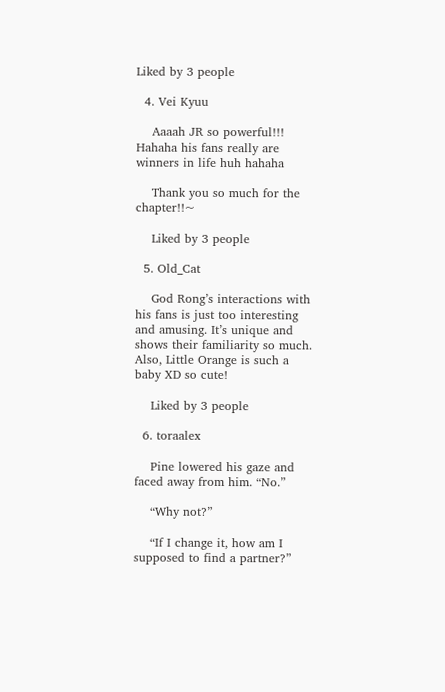Liked by 3 people

  4. Vei Kyuu

    Aaaah JR so powerful!!! Hahaha his fans really are winners in life huh hahaha

    Thank you so much for the chapter!!~

    Liked by 3 people

  5. Old_Cat

    God Rong’s interactions with his fans is just too interesting and amusing. It’s unique and shows their familiarity so much. Also, Little Orange is such a baby XD so cute!

    Liked by 3 people

  6. toraalex

    Pine lowered his gaze and faced away from him. “No.”

    “Why not?”

    “If I change it, how am I supposed to find a partner?”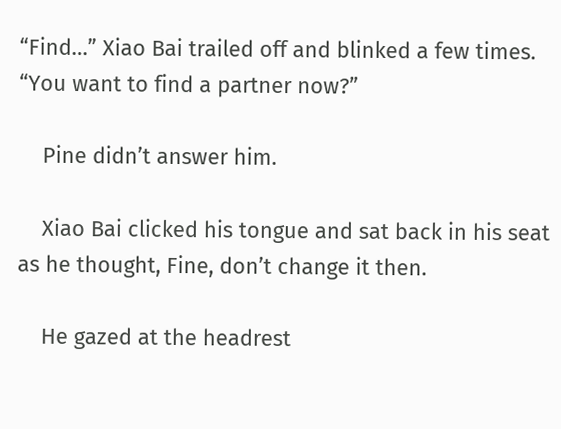“Find…” Xiao Bai trailed off and blinked a few times. “You want to find a partner now?”

    Pine didn’t answer him.

    Xiao Bai clicked his tongue and sat back in his seat as he thought, Fine, don’t change it then.

    He gazed at the headrest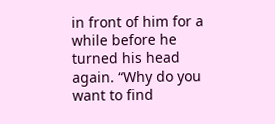in front of him for a while before he turned his head again. “Why do you want to find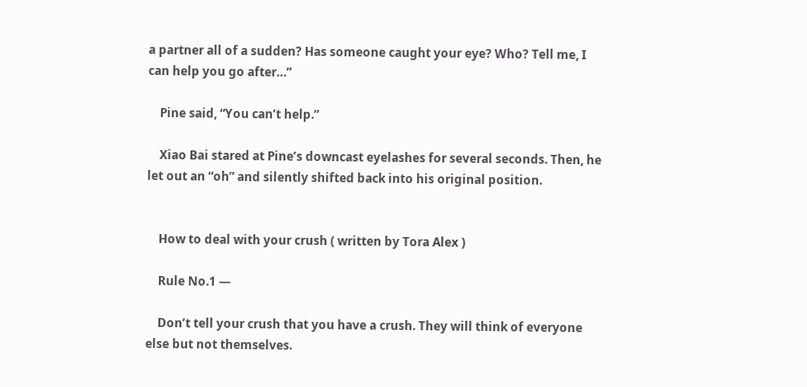a partner all of a sudden? Has someone caught your eye? Who? Tell me, I can help you go after…”

    Pine said, “You can’t help.”

    Xiao Bai stared at Pine’s downcast eyelashes for several seconds. Then, he let out an “oh” and silently shifted back into his original position.


    How to deal with your crush ( written by Tora Alex )

    Rule No.1 —

    Don’t tell your crush that you have a crush. They will think of everyone else but not themselves.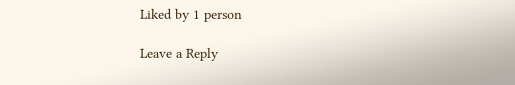Liked by 1 person

Leave a Reply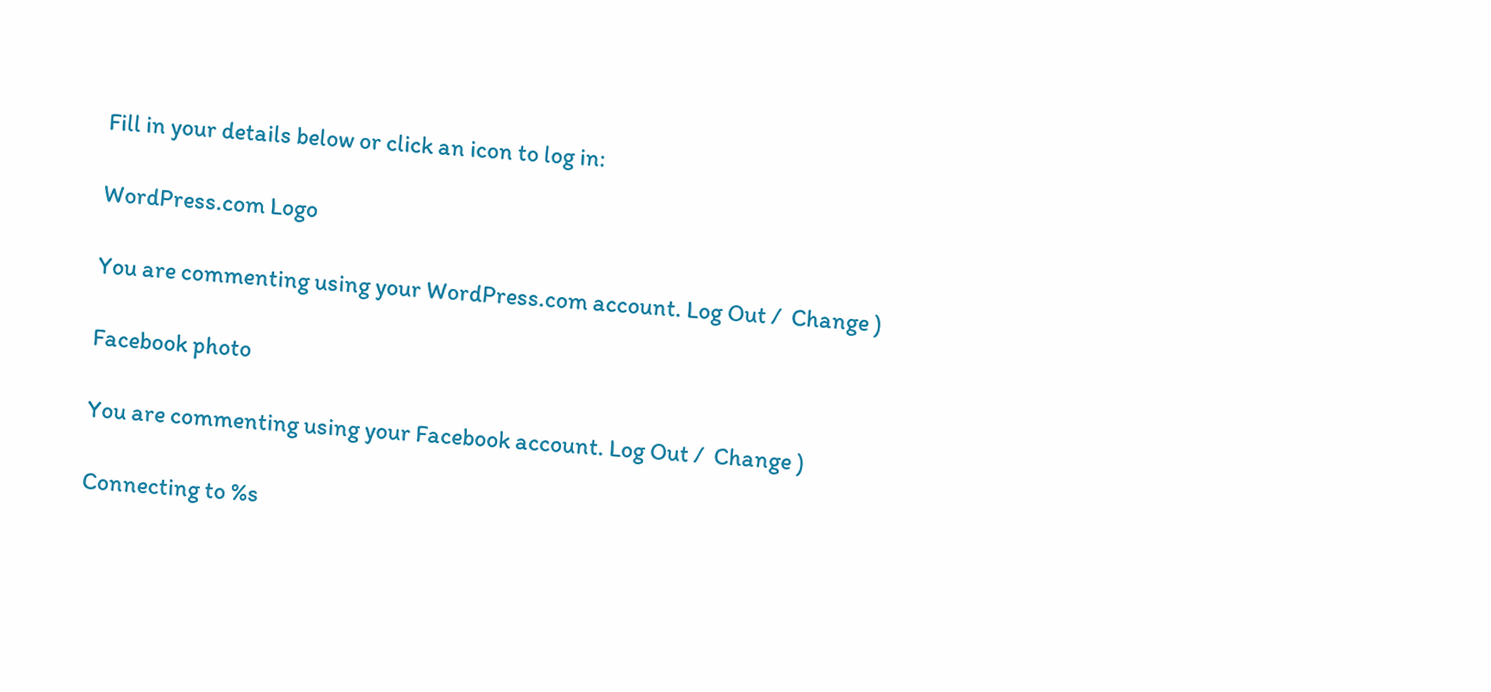Fill in your details below or click an icon to log in:

WordPress.com Logo

You are commenting using your WordPress.com account. Log Out /  Change )

Facebook photo

You are commenting using your Facebook account. Log Out /  Change )

Connecting to %s